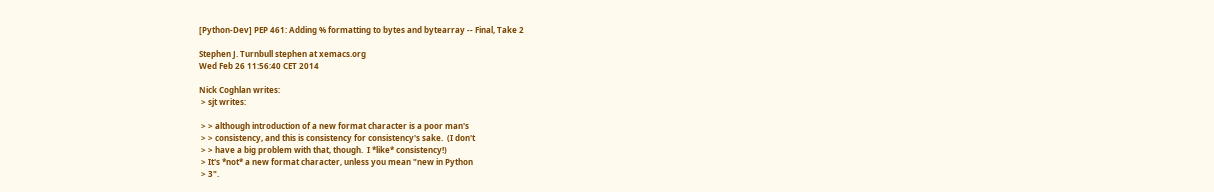[Python-Dev] PEP 461: Adding % formatting to bytes and bytearray -- Final, Take 2

Stephen J. Turnbull stephen at xemacs.org
Wed Feb 26 11:56:40 CET 2014

Nick Coghlan writes:
 > sjt writes:

 > > although introduction of a new format character is a poor man's
 > > consistency, and this is consistency for consistency's sake.  (I don't
 > > have a big problem with that, though.  I *like* consistency!)
 > It's *not* a new format character, unless you mean "new in Python
 > 3".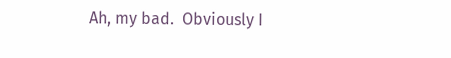Ah, my bad.  Obviously I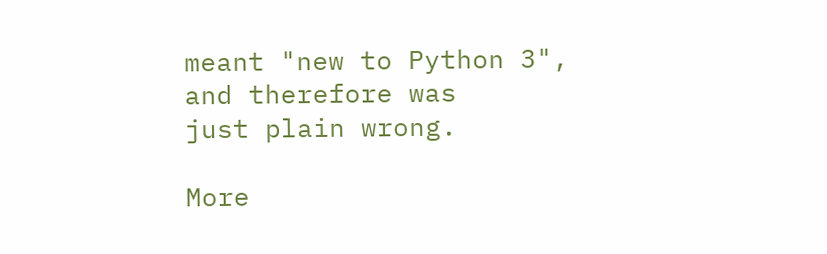meant "new to Python 3", and therefore was
just plain wrong.

More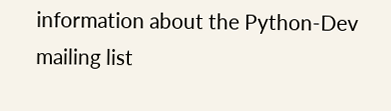information about the Python-Dev mailing list